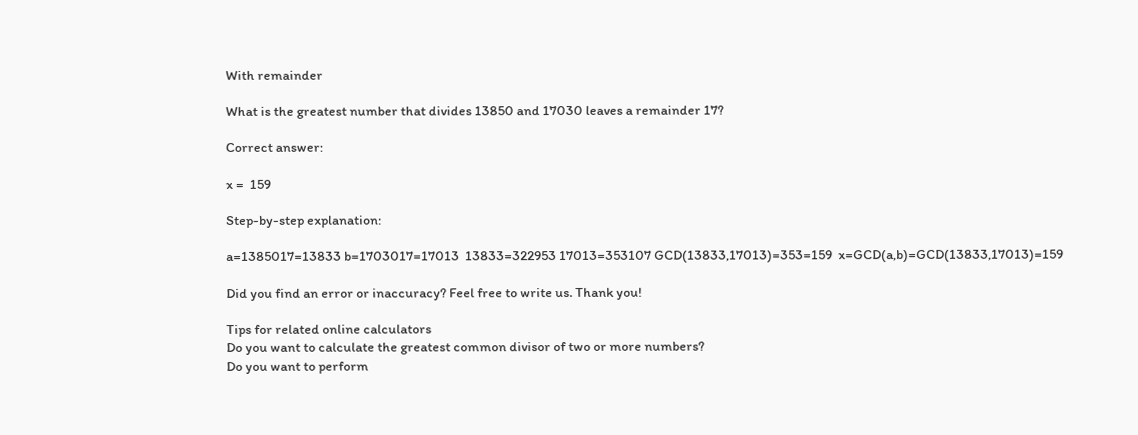With remainder

What is the greatest number that divides 13850 and 17030 leaves a remainder 17?

Correct answer:

x =  159

Step-by-step explanation:

a=1385017=13833 b=1703017=17013  13833=322953 17013=353107 GCD(13833,17013)=353=159  x=GCD(a,b)=GCD(13833,17013)=159

Did you find an error or inaccuracy? Feel free to write us. Thank you!

Tips for related online calculators
Do you want to calculate the greatest common divisor of two or more numbers?
Do you want to perform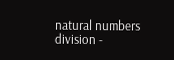natural numbers division -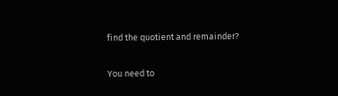find the quotient and remainder?

You need to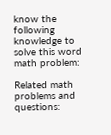know the following knowledge to solve this word math problem:

Related math problems and questions: